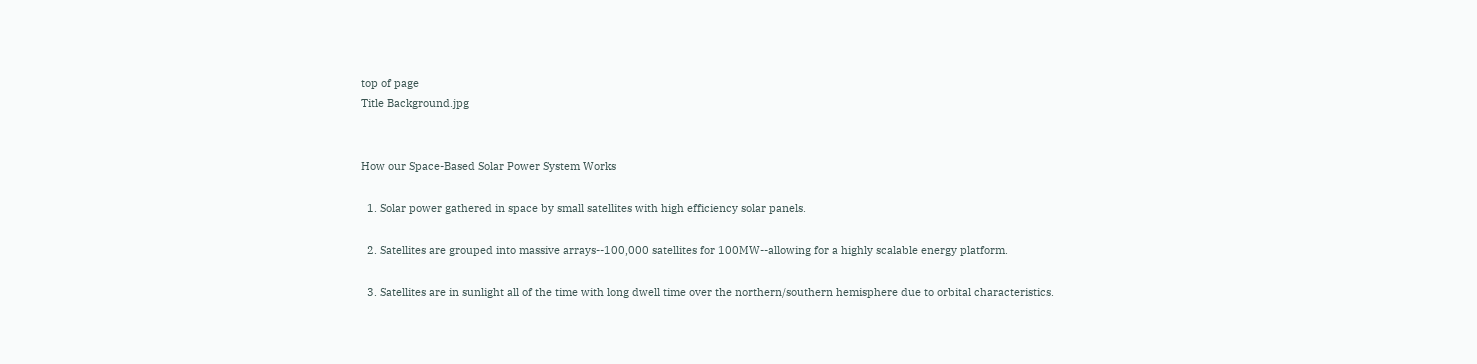top of page
Title Background.jpg


How our Space-Based Solar Power System Works

  1. Solar power gathered in space by small satellites with high efficiency solar panels.

  2. Satellites are grouped into massive arrays--100,000 satellites for 100MW--allowing for a highly scalable energy platform.

  3. Satellites are in sunlight all of the time with long dwell time over the northern/southern hemisphere due to orbital characteristics.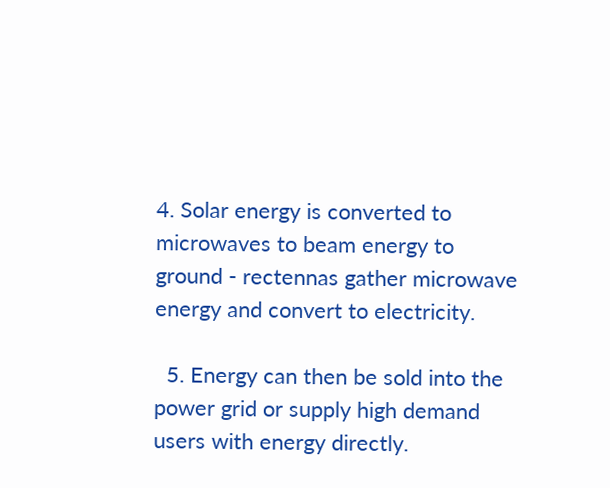4. Solar energy is converted to microwaves to beam energy to ground - rectennas gather microwave energy and convert to electricity.

  5. Energy can then be sold into the power grid or supply high demand users with energy directly.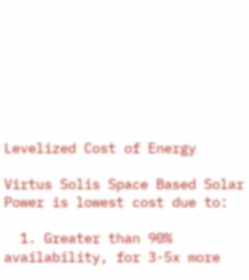Levelized Cost of Energy

Virtus Solis Space Based Solar Power is lowest cost due to:

  1. Greater than 90% availability, for 3-5x more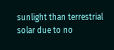sunlight than terrestrial solar due to no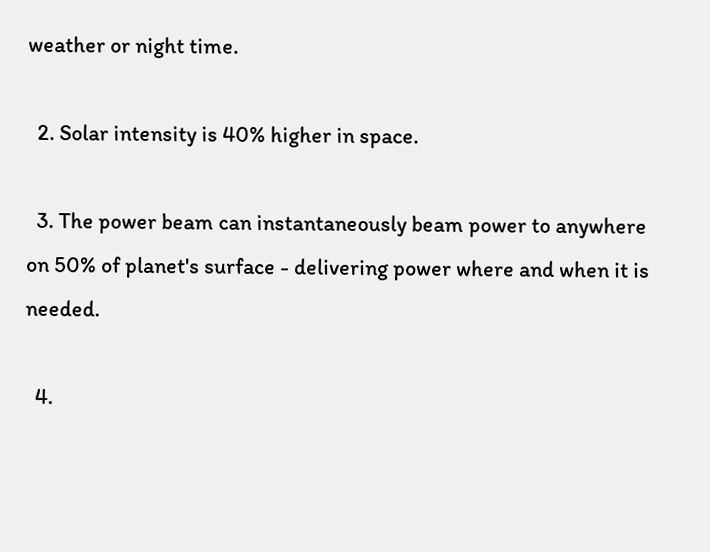weather or night time.

  2. Solar intensity is 40% higher in space.

  3. The power beam can instantaneously beam power to anywhere on 50% of planet's surface - delivering power where and when it is needed.

  4.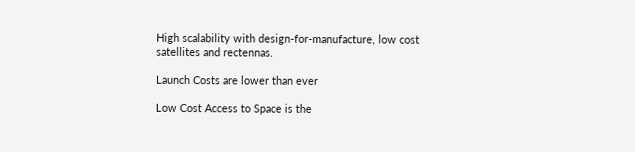High scalability with design-for-manufacture, low cost satellites and rectennas.

Launch Costs are lower than ever

Low Cost Access to Space is the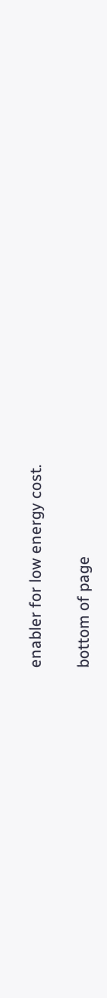enabler for low energy cost.

bottom of page